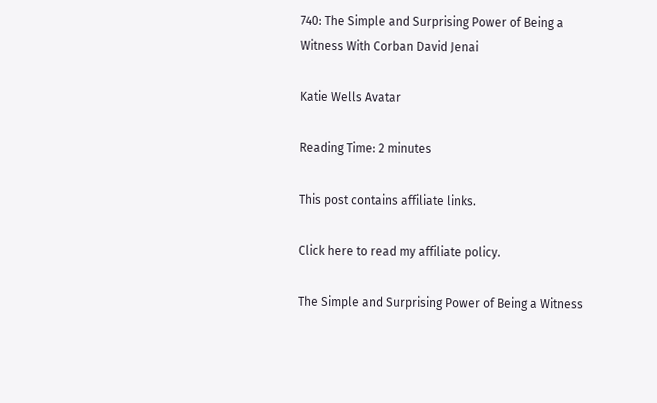740: The Simple and Surprising Power of Being a Witness With Corban David Jenai

Katie Wells Avatar

Reading Time: 2 minutes

This post contains affiliate links.

Click here to read my affiliate policy.

The Simple and Surprising Power of Being a Witness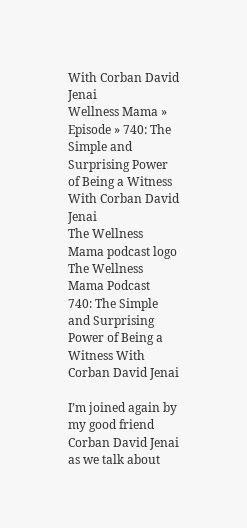With Corban David Jenai
Wellness Mama » Episode » 740: The Simple and Surprising Power of Being a Witness With Corban David Jenai
The Wellness Mama podcast logo
The Wellness Mama Podcast
740: The Simple and Surprising Power of Being a Witness With Corban David Jenai

I’m joined again by my good friend Corban David Jenai as we talk about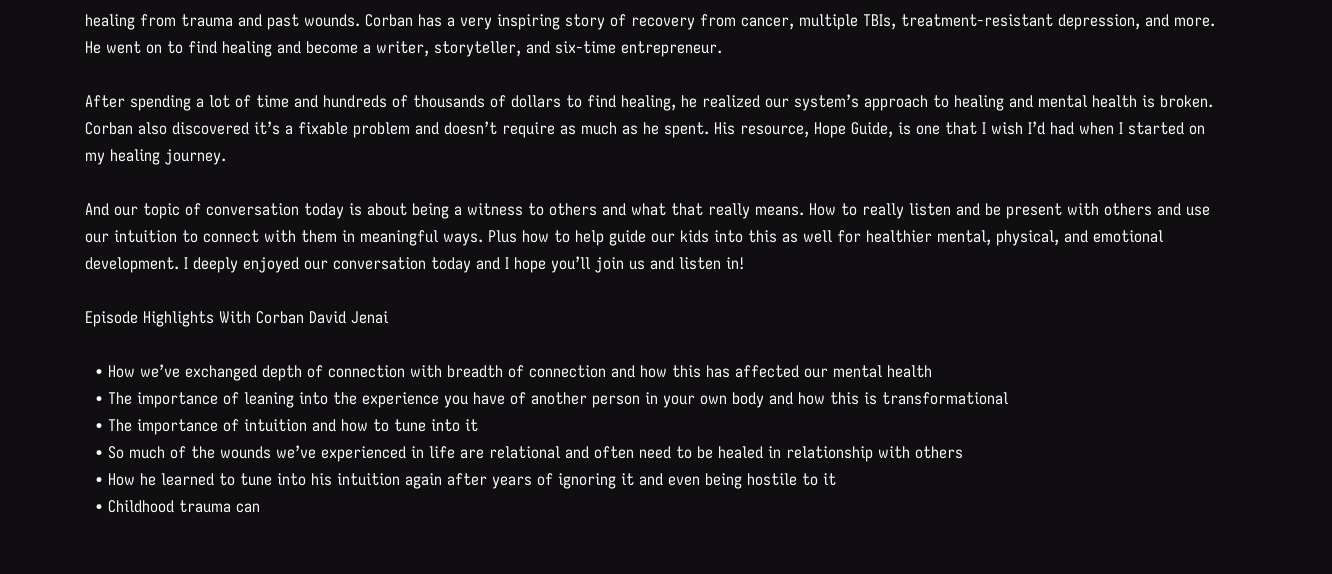healing from trauma and past wounds. Corban has a very inspiring story of recovery from cancer, multiple TBIs, treatment-resistant depression, and more. He went on to find healing and become a writer, storyteller, and six-time entrepreneur.

After spending a lot of time and hundreds of thousands of dollars to find healing, he realized our system’s approach to healing and mental health is broken. Corban also discovered it’s a fixable problem and doesn’t require as much as he spent. His resource, Hope Guide, is one that I wish I’d had when I started on my healing journey.

And our topic of conversation today is about being a witness to others and what that really means. How to really listen and be present with others and use our intuition to connect with them in meaningful ways. Plus how to help guide our kids into this as well for healthier mental, physical, and emotional development. I deeply enjoyed our conversation today and I hope you’ll join us and listen in!

Episode Highlights With Corban David Jenai

  • How we’ve exchanged depth of connection with breadth of connection and how this has affected our mental health
  • The importance of leaning into the experience you have of another person in your own body and how this is transformational
  • The importance of intuition and how to tune into it
  • So much of the wounds we’ve experienced in life are relational and often need to be healed in relationship with others
  • How he learned to tune into his intuition again after years of ignoring it and even being hostile to it
  • Childhood trauma can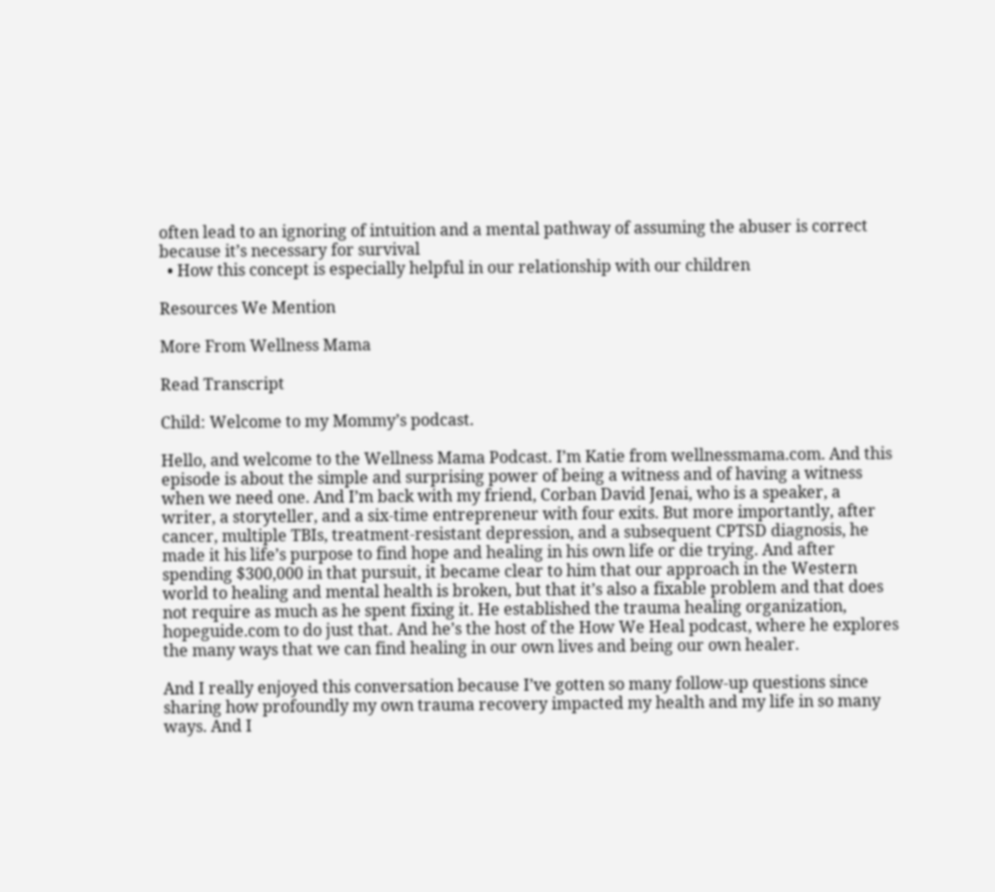often lead to an ignoring of intuition and a mental pathway of assuming the abuser is correct because it’s necessary for survival
  • How this concept is especially helpful in our relationship with our children

Resources We Mention

More From Wellness Mama

Read Transcript

Child: Welcome to my Mommy’s podcast.

Hello, and welcome to the Wellness Mama Podcast. I’m Katie from wellnessmama.com. And this episode is about the simple and surprising power of being a witness and of having a witness when we need one. And I’m back with my friend, Corban David Jenai, who is a speaker, a writer, a storyteller, and a six-time entrepreneur with four exits. But more importantly, after cancer, multiple TBIs, treatment-resistant depression, and a subsequent CPTSD diagnosis, he made it his life’s purpose to find hope and healing in his own life or die trying. And after spending $300,000 in that pursuit, it became clear to him that our approach in the Western world to healing and mental health is broken, but that it’s also a fixable problem and that does not require as much as he spent fixing it. He established the trauma healing organization, hopeguide.com to do just that. And he’s the host of the How We Heal podcast, where he explores the many ways that we can find healing in our own lives and being our own healer.

And I really enjoyed this conversation because I’ve gotten so many follow-up questions since sharing how profoundly my own trauma recovery impacted my health and my life in so many ways. And I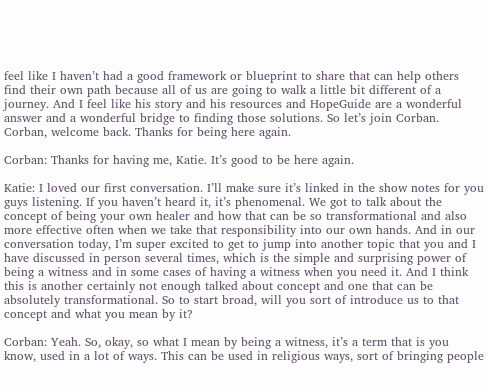feel like I haven’t had a good framework or blueprint to share that can help others find their own path because all of us are going to walk a little bit different of a journey. And I feel like his story and his resources and HopeGuide are a wonderful answer and a wonderful bridge to finding those solutions. So let’s join Corban. Corban, welcome back. Thanks for being here again.

Corban: Thanks for having me, Katie. It’s good to be here again.

Katie: I loved our first conversation. I’ll make sure it’s linked in the show notes for you guys listening. If you haven’t heard it, it’s phenomenal. We got to talk about the concept of being your own healer and how that can be so transformational and also more effective often when we take that responsibility into our own hands. And in our conversation today, I’m super excited to get to jump into another topic that you and I have discussed in person several times, which is the simple and surprising power of being a witness and in some cases of having a witness when you need it. And I think this is another certainly not enough talked about concept and one that can be absolutely transformational. So to start broad, will you sort of introduce us to that concept and what you mean by it?

Corban: Yeah. So, okay, so what I mean by being a witness, it’s a term that is you know, used in a lot of ways. This can be used in religious ways, sort of bringing people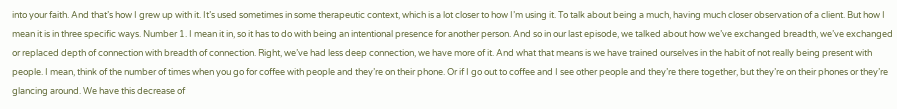into your faith. And that’s how I grew up with it. It’s used sometimes in some therapeutic context, which is a lot closer to how I’m using it. To talk about being a much, having much closer observation of a client. But how I mean it is in three specific ways. Number 1. I mean it in, so it has to do with being an intentional presence for another person. And so in our last episode, we talked about how we’ve exchanged breadth, we’ve exchanged or replaced depth of connection with breadth of connection. Right, we’ve had less deep connection, we have more of it. And what that means is we have trained ourselves in the habit of not really being present with people. I mean, think of the number of times when you go for coffee with people and they’re on their phone. Or if I go out to coffee and I see other people and they’re there together, but they’re on their phones or they’re glancing around. We have this decrease of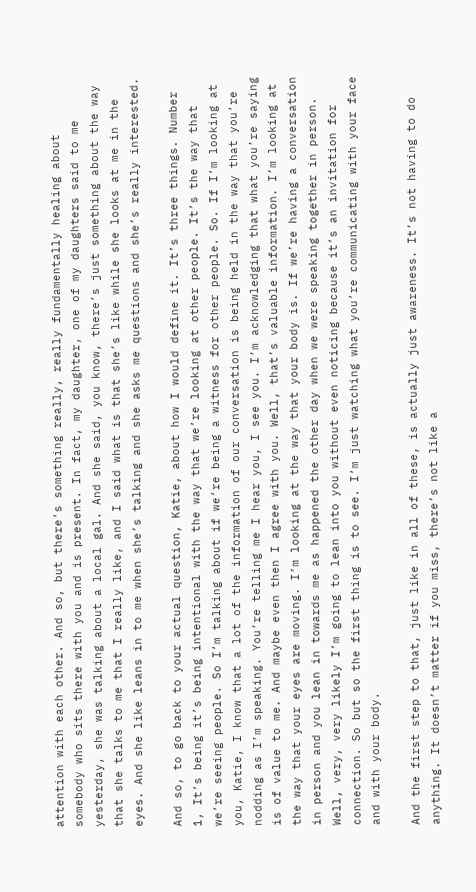attention with each other. And so, but there’s something really, really fundamentally healing about somebody who sits there with you and is present. In fact, my daughter, one of my daughters said to me yesterday, she was talking about a local gal. And she said, you know, there’s just something about the way that she talks to me that I really like, and I said what is that she’s like while she looks at me in the eyes. And she like leans in to me when she’s talking and she asks me questions and she’s really interested.

And so, to go back to your actual question, Katie, about how I would define it. It’s three things. Number 1, It’s being it’s being intentional with the way that we’re looking at other people. It’s the way that we’re seeing people. So I’m talking about if we’re being a witness for other people. So. If I’m looking at you, Katie, I know that a lot of the information of our conversation is being held in the way that you’re nodding as I’m speaking. You’re telling me I hear you, I see you. I’m acknowledging that what you’re saying is of value to me. And maybe even then I agree with you. Well, that’s valuable information. I’m looking at the way that your eyes are moving. I’m looking at the way that your body is. If we’re having a conversation in person and you lean in towards me as happened the other day when we were speaking together in person. Well, very, very likely I’m going to lean into you without even noticing because it’s an invitation for connection. So but so the first thing is to see. I’m just watching what you’re communicating with your face and with your body.

And the first step to that, just like in all of these, is actually just awareness. It’s not having to do anything. It doesn’t matter if you miss, there’s not like a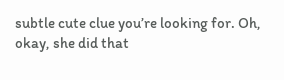subtle cute clue you’re looking for. Oh, okay, she did that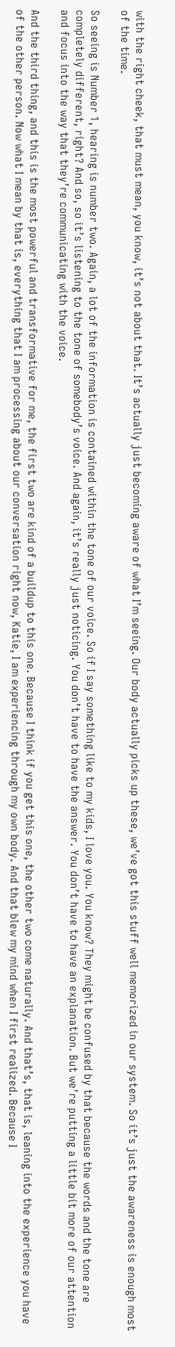with the right cheek, that must mean, you know, it’s not about that. It’s actually just becoming aware of what I’m seeing. Our body actually picks up these, we’ve got this stuff well memorized in our system. So it’s just the awareness is enough most of the time.

So seeing is Number 1, hearing is number two. Again, a lot of the information is contained within the tone of our voice. So if I say something like to my kids, I love you. You know? They might be confused by that because the words and the tone are completely different, right? And so, so it’s listening to the tone of somebody’s voice. And again, it’s really just noticing. You don’t have to have the answer. You don’t have to have an explanation. But we’re putting a little bit more of our attention and focus into the way that they’re communicating with the voice.

And the third thing, and this is the most powerful and transformative for me, the first two are kind of a buildup to this one. Because I think if you get this one, the other two come naturally. And that’s, that is, leaning into the experience you have of the other person. Now what I mean by that is, everything that I am processing about our conversation right now, Katie, I am experiencing through my own body. And that blew my mind when I first realized. Because I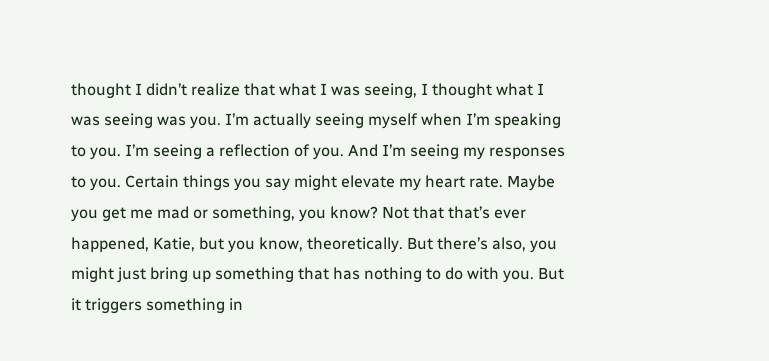thought I didn’t realize that what I was seeing, I thought what I was seeing was you. I’m actually seeing myself when I’m speaking to you. I’m seeing a reflection of you. And I’m seeing my responses to you. Certain things you say might elevate my heart rate. Maybe you get me mad or something, you know? Not that that’s ever happened, Katie, but you know, theoretically. But there’s also, you might just bring up something that has nothing to do with you. But it triggers something in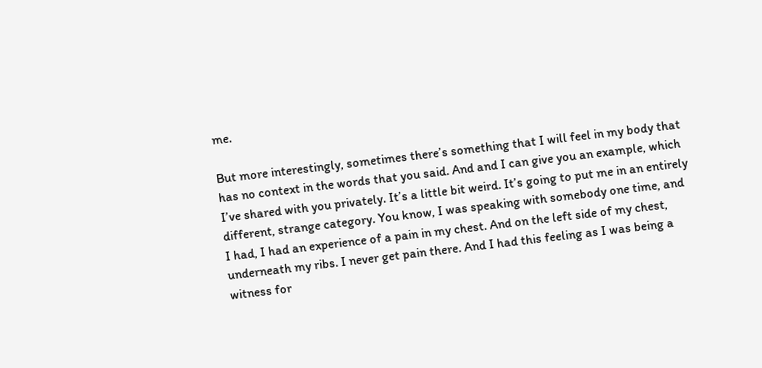me.

But more interestingly, sometimes there’s something that I will feel in my body that has no context in the words that you said. And and I can give you an example, which I’ve shared with you privately. It’s a little bit weird. It’s going to put me in an entirely different, strange category. You know, I was speaking with somebody one time, and I had, I had an experience of a pain in my chest. And on the left side of my chest, underneath my ribs. I never get pain there. And I had this feeling as I was being a witness for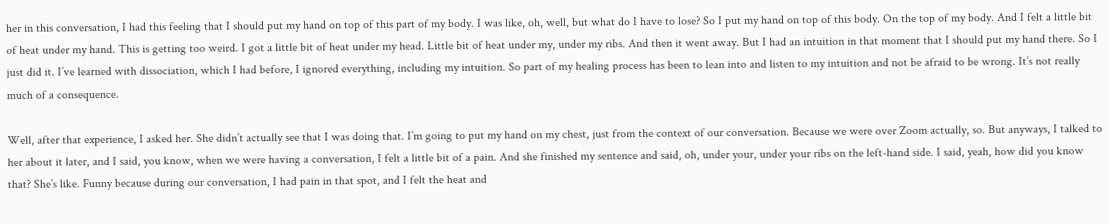her in this conversation, I had this feeling that I should put my hand on top of this part of my body. I was like, oh, well, but what do I have to lose? So I put my hand on top of this body. On the top of my body. And I felt a little bit of heat under my hand. This is getting too weird. I got a little bit of heat under my head. Little bit of heat under my, under my ribs. And then it went away. But I had an intuition in that moment that I should put my hand there. So I just did it. I’ve learned with dissociation, which I had before, I ignored everything, including my intuition. So part of my healing process has been to lean into and listen to my intuition and not be afraid to be wrong. It’s not really much of a consequence.

Well, after that experience, I asked her. She didn’t actually see that I was doing that. I’m going to put my hand on my chest, just from the context of our conversation. Because we were over Zoom actually, so. But anyways, I talked to her about it later, and I said, you know, when we were having a conversation, I felt a little bit of a pain. And she finished my sentence and said, oh, under your, under your ribs on the left-hand side. I said, yeah, how did you know that? She’s like. Funny because during our conversation, I had pain in that spot, and I felt the heat and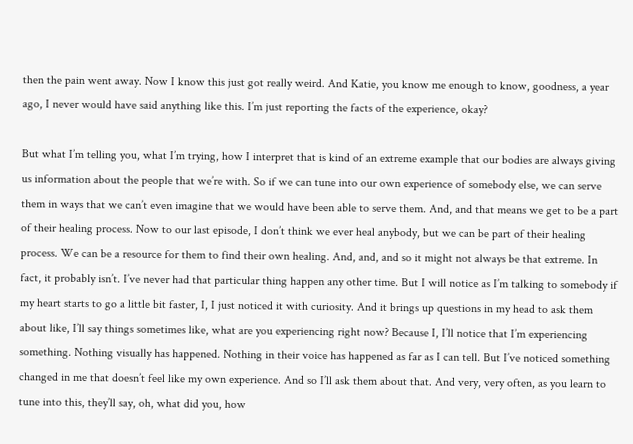then the pain went away. Now I know this just got really weird. And Katie, you know me enough to know, goodness, a year ago, I never would have said anything like this. I’m just reporting the facts of the experience, okay?

But what I’m telling you, what I’m trying, how I interpret that is kind of an extreme example that our bodies are always giving us information about the people that we’re with. So if we can tune into our own experience of somebody else, we can serve them in ways that we can’t even imagine that we would have been able to serve them. And, and that means we get to be a part of their healing process. Now to our last episode, I don’t think we ever heal anybody, but we can be part of their healing process. We can be a resource for them to find their own healing. And, and, and so it might not always be that extreme. In fact, it probably isn’t. I’ve never had that particular thing happen any other time. But I will notice as I’m talking to somebody if my heart starts to go a little bit faster, I, I just noticed it with curiosity. And it brings up questions in my head to ask them about like, I’ll say things sometimes like, what are you experiencing right now? Because I, I’ll notice that I’m experiencing something. Nothing visually has happened. Nothing in their voice has happened as far as I can tell. But I’ve noticed something changed in me that doesn’t feel like my own experience. And so I’ll ask them about that. And very, very often, as you learn to tune into this, they’ll say, oh, what did you, how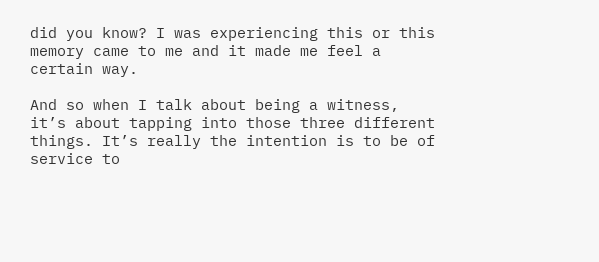did you know? I was experiencing this or this memory came to me and it made me feel a certain way.

And so when I talk about being a witness, it’s about tapping into those three different things. It’s really the intention is to be of service to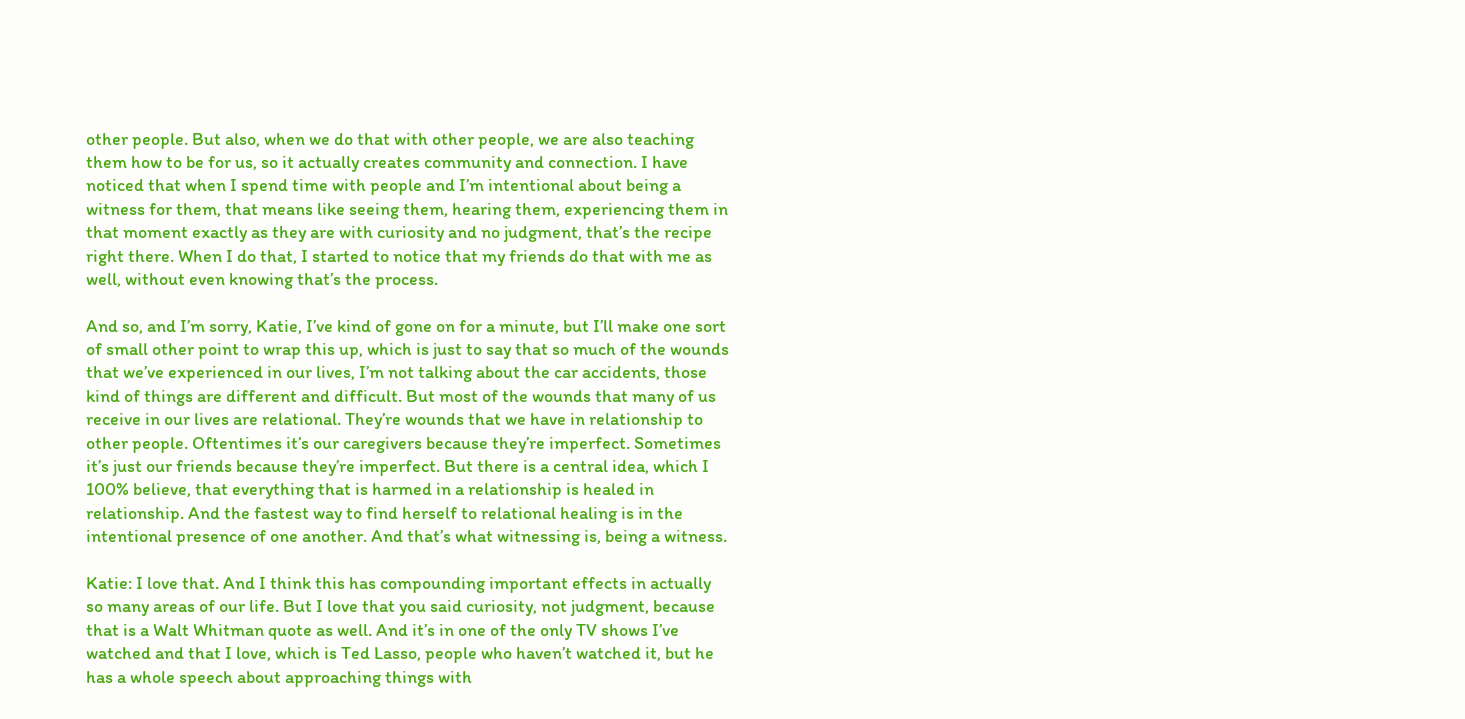other people. But also, when we do that with other people, we are also teaching them how to be for us, so it actually creates community and connection. I have noticed that when I spend time with people and I’m intentional about being a witness for them, that means like seeing them, hearing them, experiencing them in that moment exactly as they are with curiosity and no judgment, that’s the recipe right there. When I do that, I started to notice that my friends do that with me as well, without even knowing that’s the process.

And so, and I’m sorry, Katie, I’ve kind of gone on for a minute, but I’ll make one sort of small other point to wrap this up, which is just to say that so much of the wounds that we’ve experienced in our lives, I’m not talking about the car accidents, those kind of things are different and difficult. But most of the wounds that many of us receive in our lives are relational. They’re wounds that we have in relationship to other people. Oftentimes it’s our caregivers because they’re imperfect. Sometimes it’s just our friends because they’re imperfect. But there is a central idea, which I 100% believe, that everything that is harmed in a relationship is healed in relationship. And the fastest way to find herself to relational healing is in the intentional presence of one another. And that’s what witnessing is, being a witness.

Katie: I love that. And I think this has compounding important effects in actually so many areas of our life. But I love that you said curiosity, not judgment, because that is a Walt Whitman quote as well. And it’s in one of the only TV shows I’ve watched and that I love, which is Ted Lasso, people who haven’t watched it, but he has a whole speech about approaching things with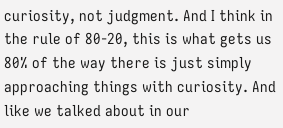curiosity, not judgment. And I think in the rule of 80-20, this is what gets us 80% of the way there is just simply approaching things with curiosity. And like we talked about in our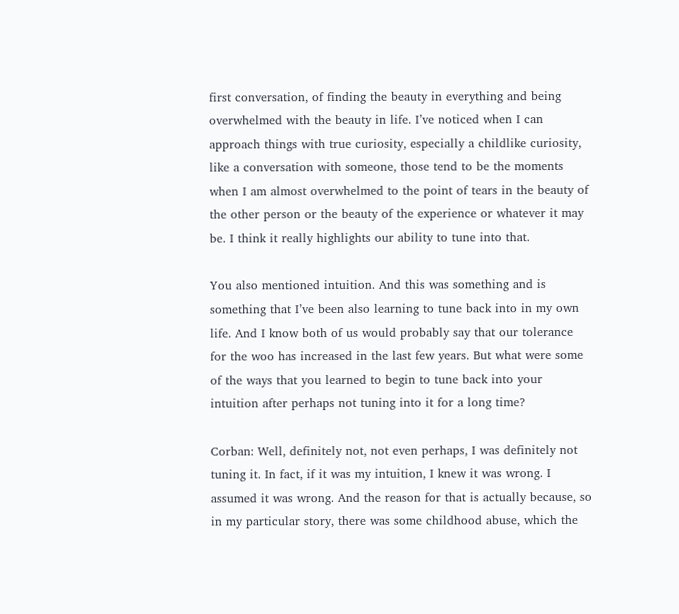first conversation, of finding the beauty in everything and being overwhelmed with the beauty in life. I’ve noticed when I can approach things with true curiosity, especially a childlike curiosity, like a conversation with someone, those tend to be the moments when I am almost overwhelmed to the point of tears in the beauty of the other person or the beauty of the experience or whatever it may be. I think it really highlights our ability to tune into that.

You also mentioned intuition. And this was something and is something that I’ve been also learning to tune back into in my own life. And I know both of us would probably say that our tolerance for the woo has increased in the last few years. But what were some of the ways that you learned to begin to tune back into your intuition after perhaps not tuning into it for a long time?

Corban: Well, definitely not, not even perhaps, I was definitely not tuning it. In fact, if it was my intuition, I knew it was wrong. I assumed it was wrong. And the reason for that is actually because, so in my particular story, there was some childhood abuse, which the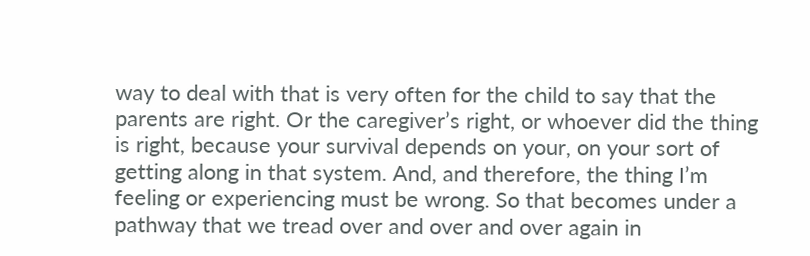way to deal with that is very often for the child to say that the parents are right. Or the caregiver’s right, or whoever did the thing is right, because your survival depends on your, on your sort of getting along in that system. And, and therefore, the thing I’m feeling or experiencing must be wrong. So that becomes under a pathway that we tread over and over and over again in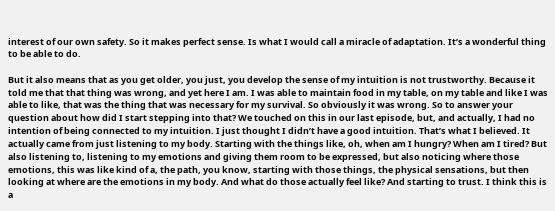interest of our own safety. So it makes perfect sense. Is what I would call a miracle of adaptation. It’s a wonderful thing to be able to do.

But it also means that as you get older, you just, you develop the sense of my intuition is not trustworthy. Because it told me that that thing was wrong, and yet here I am. I was able to maintain food in my table, on my table and like I was able to like, that was the thing that was necessary for my survival. So obviously it was wrong. So to answer your question about how did I start stepping into that? We touched on this in our last episode, but, and actually, I had no intention of being connected to my intuition. I just thought I didn’t have a good intuition. That’s what I believed. It actually came from just listening to my body. Starting with the things like, oh, when am I hungry? When am I tired? But also listening to, listening to my emotions and giving them room to be expressed, but also noticing where those emotions, this was like kind of a, the path, you know, starting with those things, the physical sensations, but then looking at where are the emotions in my body. And what do those actually feel like? And starting to trust. I think this is a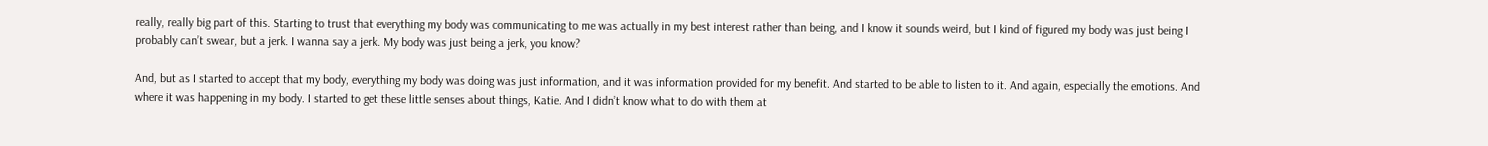really, really big part of this. Starting to trust that everything my body was communicating to me was actually in my best interest rather than being, and I know it sounds weird, but I kind of figured my body was just being I probably can’t swear, but a jerk. I wanna say a jerk. My body was just being a jerk, you know?

And, but as I started to accept that my body, everything my body was doing was just information, and it was information provided for my benefit. And started to be able to listen to it. And again, especially the emotions. And where it was happening in my body. I started to get these little senses about things, Katie. And I didn’t know what to do with them at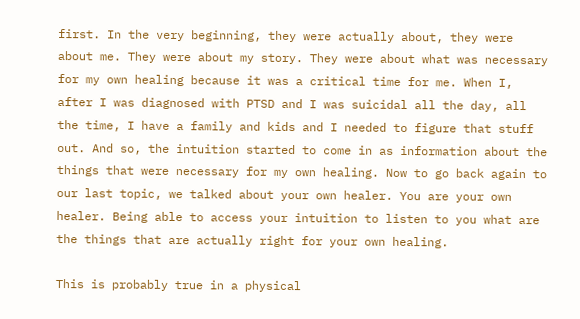first. In the very beginning, they were actually about, they were about me. They were about my story. They were about what was necessary for my own healing because it was a critical time for me. When I, after I was diagnosed with PTSD and I was suicidal all the day, all the time, I have a family and kids and I needed to figure that stuff out. And so, the intuition started to come in as information about the things that were necessary for my own healing. Now to go back again to our last topic, we talked about your own healer. You are your own healer. Being able to access your intuition to listen to you what are the things that are actually right for your own healing.

This is probably true in a physical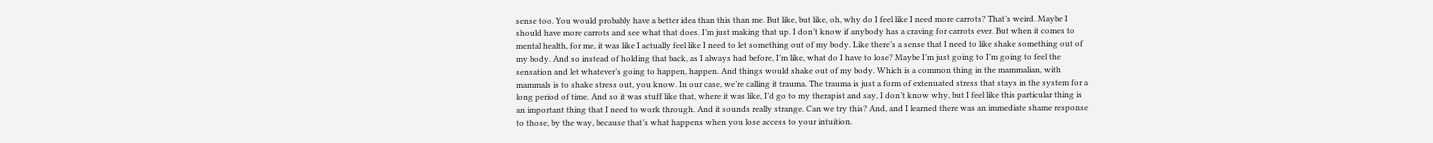sense too. You would probably have a better idea than this than me. But like, but like, oh, why do I feel like I need more carrots? That’s weird. Maybe I should have more carrots and see what that does. I’m just making that up. I don’t know if anybody has a craving for carrots ever. But when it comes to mental health, for me, it was like I actually feel like I need to let something out of my body. Like there’s a sense that I need to like shake something out of my body. And so instead of holding that back, as I always had before, I’m like, what do I have to lose? Maybe I’m just going to I’m going to feel the sensation and let whatever’s going to happen, happen. And things would shake out of my body. Which is a common thing in the mammalian, with mammals is to shake stress out, you know. In our case, we’re calling it trauma. The trauma is just a form of extenuated stress that stays in the system for a long period of time. And so it was stuff like that, where it was like, I’d go to my therapist and say, I don’t know why, but I feel like this particular thing is an important thing that I need to work through. And it sounds really strange. Can we try this? And, and I learned there was an immediate shame response to those, by the way, because that’s what happens when you lose access to your intuition.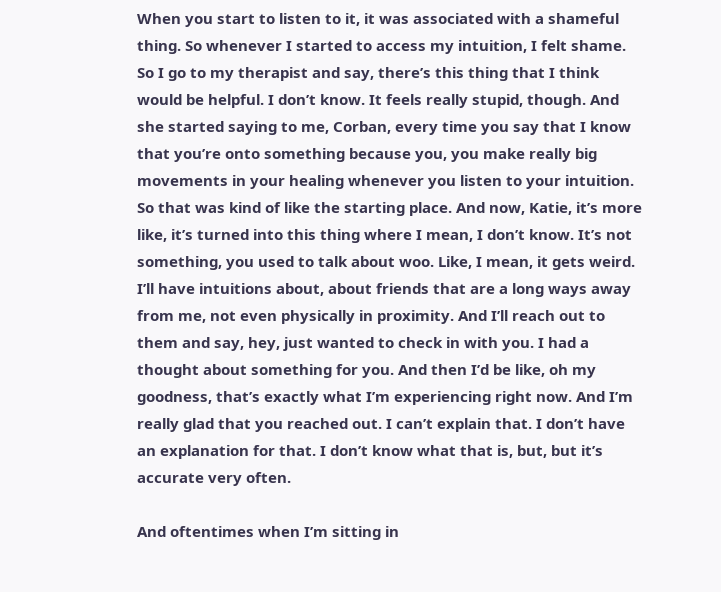When you start to listen to it, it was associated with a shameful thing. So whenever I started to access my intuition, I felt shame. So I go to my therapist and say, there’s this thing that I think would be helpful. I don’t know. It feels really stupid, though. And she started saying to me, Corban, every time you say that I know that you’re onto something because you, you make really big movements in your healing whenever you listen to your intuition. So that was kind of like the starting place. And now, Katie, it’s more like, it’s turned into this thing where I mean, I don’t know. It’s not something, you used to talk about woo. Like, I mean, it gets weird. I’ll have intuitions about, about friends that are a long ways away from me, not even physically in proximity. And I’ll reach out to them and say, hey, just wanted to check in with you. I had a thought about something for you. And then I’d be like, oh my goodness, that’s exactly what I’m experiencing right now. And I’m really glad that you reached out. I can’t explain that. I don’t have an explanation for that. I don’t know what that is, but, but it’s accurate very often.

And oftentimes when I’m sitting in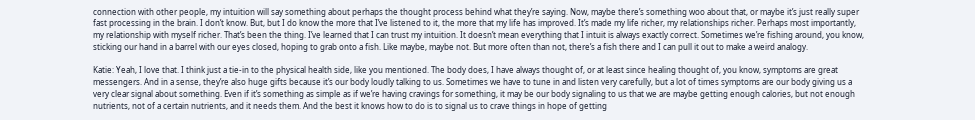connection with other people, my intuition will say something about perhaps the thought process behind what they’re saying. Now, maybe there’s something woo about that, or maybe it’s just really super fast processing in the brain. I don’t know. But, but I do know the more that I’ve listened to it, the more that my life has improved. It’s made my life richer, my relationships richer. Perhaps most importantly, my relationship with myself richer. That’s been the thing. I’ve learned that I can trust my intuition. It doesn’t mean everything that I intuit is always exactly correct. Sometimes we’re fishing around, you know, sticking our hand in a barrel with our eyes closed, hoping to grab onto a fish. Like maybe, maybe not. But more often than not, there’s a fish there and I can pull it out to make a weird analogy.

Katie: Yeah, I love that. I think just a tie-in to the physical health side, like you mentioned. The body does, I have always thought of, or at least since healing thought of, you know, symptoms are great messengers. And in a sense, they’re also huge gifts because it’s our body loudly talking to us. Sometimes we have to tune in and listen very carefully, but a lot of times symptoms are our body giving us a very clear signal about something. Even if it’s something as simple as if we’re having cravings for something, it may be our body signaling to us that we are maybe getting enough calories, but not enough nutrients, not of a certain nutrients, and it needs them. And the best it knows how to do is to signal us to crave things in hope of getting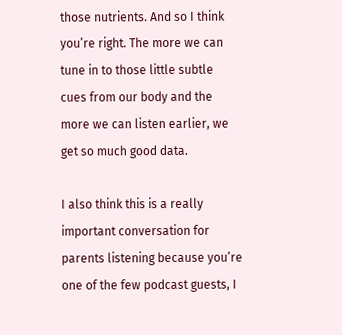those nutrients. And so I think you’re right. The more we can tune in to those little subtle cues from our body and the more we can listen earlier, we get so much good data.

I also think this is a really important conversation for parents listening because you’re one of the few podcast guests, I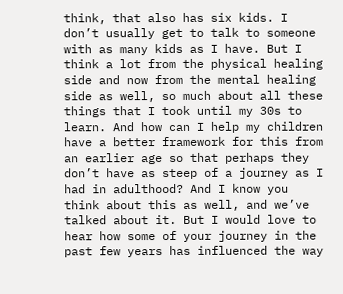think, that also has six kids. I don’t usually get to talk to someone with as many kids as I have. But I think a lot from the physical healing side and now from the mental healing side as well, so much about all these things that I took until my 30s to learn. And how can I help my children have a better framework for this from an earlier age so that perhaps they don’t have as steep of a journey as I had in adulthood? And I know you think about this as well, and we’ve talked about it. But I would love to hear how some of your journey in the past few years has influenced the way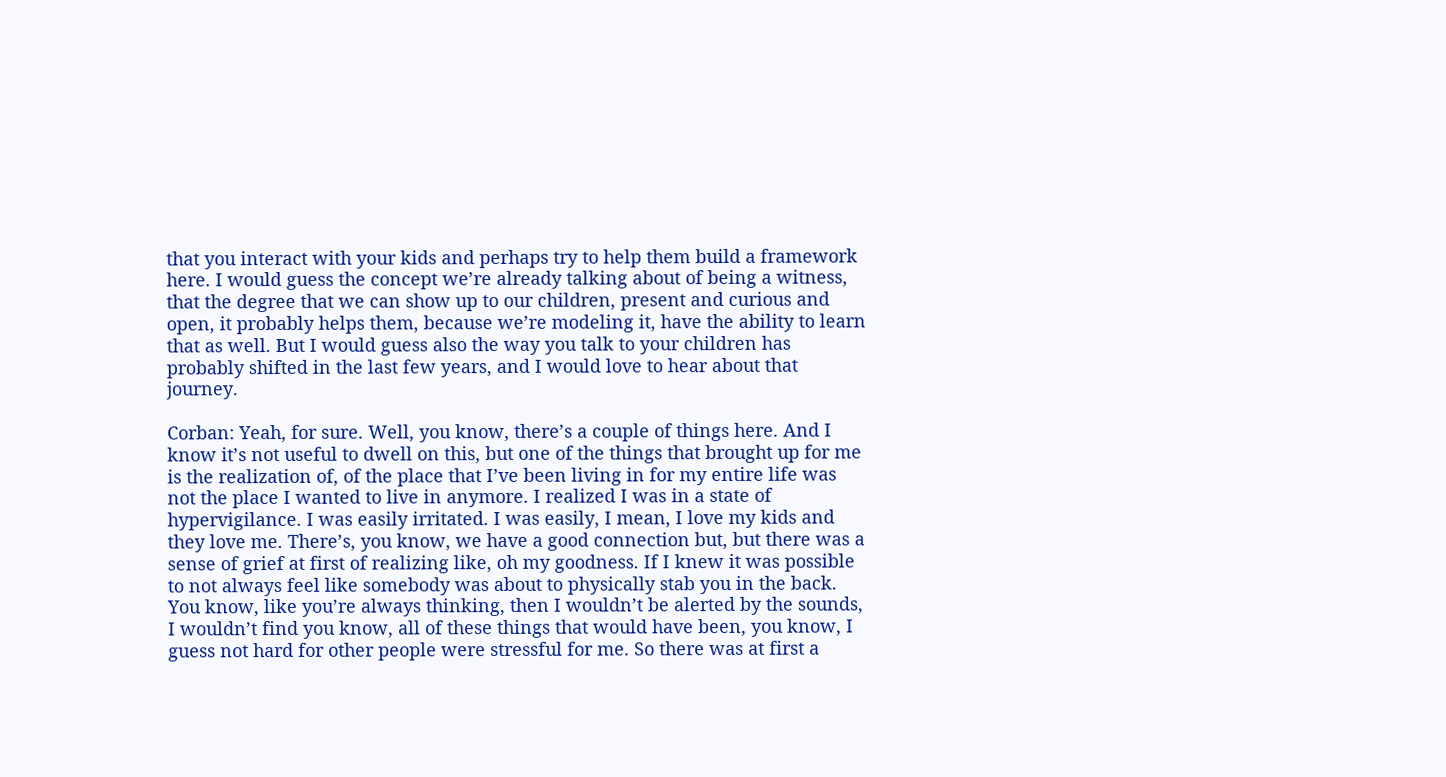that you interact with your kids and perhaps try to help them build a framework here. I would guess the concept we’re already talking about of being a witness, that the degree that we can show up to our children, present and curious and open, it probably helps them, because we’re modeling it, have the ability to learn that as well. But I would guess also the way you talk to your children has probably shifted in the last few years, and I would love to hear about that journey.

Corban: Yeah, for sure. Well, you know, there’s a couple of things here. And I know it’s not useful to dwell on this, but one of the things that brought up for me is the realization of, of the place that I’ve been living in for my entire life was not the place I wanted to live in anymore. I realized I was in a state of hypervigilance. I was easily irritated. I was easily, I mean, I love my kids and they love me. There’s, you know, we have a good connection but, but there was a sense of grief at first of realizing like, oh my goodness. If I knew it was possible to not always feel like somebody was about to physically stab you in the back. You know, like you’re always thinking, then I wouldn’t be alerted by the sounds, I wouldn’t find you know, all of these things that would have been, you know, I guess not hard for other people were stressful for me. So there was at first a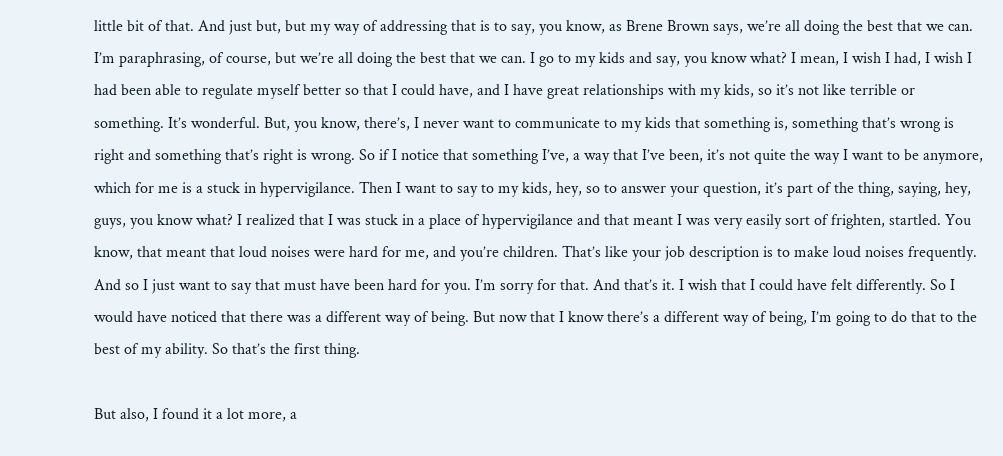little bit of that. And just but, but my way of addressing that is to say, you know, as Brene Brown says, we’re all doing the best that we can. I’m paraphrasing, of course, but we’re all doing the best that we can. I go to my kids and say, you know what? I mean, I wish I had, I wish I had been able to regulate myself better so that I could have, and I have great relationships with my kids, so it’s not like terrible or something. It’s wonderful. But, you know, there’s, I never want to communicate to my kids that something is, something that’s wrong is right and something that’s right is wrong. So if I notice that something I’ve, a way that I’ve been, it’s not quite the way I want to be anymore, which for me is a stuck in hypervigilance. Then I want to say to my kids, hey, so to answer your question, it’s part of the thing, saying, hey, guys, you know what? I realized that I was stuck in a place of hypervigilance and that meant I was very easily sort of frighten, startled. You know, that meant that loud noises were hard for me, and you’re children. That’s like your job description is to make loud noises frequently. And so I just want to say that must have been hard for you. I’m sorry for that. And that’s it. I wish that I could have felt differently. So I would have noticed that there was a different way of being. But now that I know there’s a different way of being, I’m going to do that to the best of my ability. So that’s the first thing.

But also, I found it a lot more, a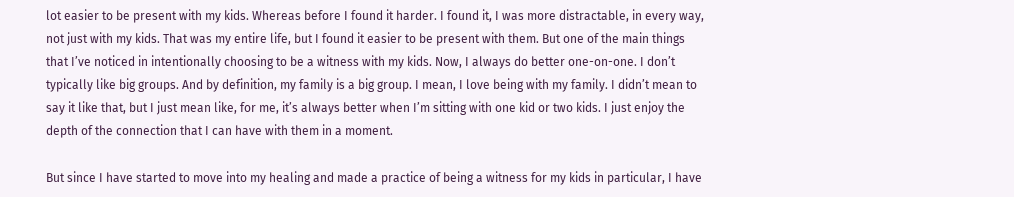lot easier to be present with my kids. Whereas before I found it harder. I found it, I was more distractable, in every way, not just with my kids. That was my entire life, but I found it easier to be present with them. But one of the main things that I’ve noticed in intentionally choosing to be a witness with my kids. Now, I always do better one-on-one. I don’t typically like big groups. And by definition, my family is a big group. I mean, I love being with my family. I didn’t mean to say it like that, but I just mean like, for me, it’s always better when I’m sitting with one kid or two kids. I just enjoy the depth of the connection that I can have with them in a moment.

But since I have started to move into my healing and made a practice of being a witness for my kids in particular, I have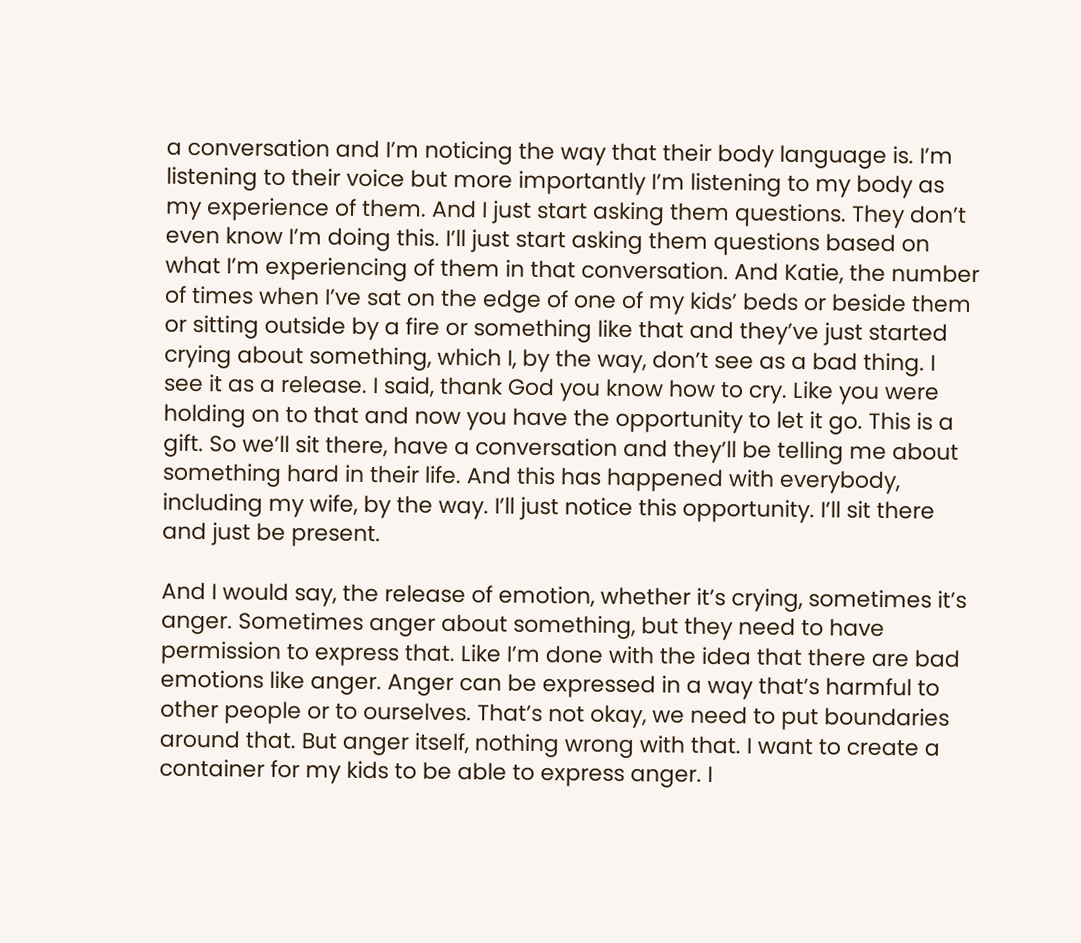a conversation and I’m noticing the way that their body language is. I’m listening to their voice but more importantly I’m listening to my body as my experience of them. And I just start asking them questions. They don’t even know I’m doing this. I’ll just start asking them questions based on what I’m experiencing of them in that conversation. And Katie, the number of times when I’ve sat on the edge of one of my kids’ beds or beside them or sitting outside by a fire or something like that and they’ve just started crying about something, which I, by the way, don’t see as a bad thing. I see it as a release. I said, thank God you know how to cry. Like you were holding on to that and now you have the opportunity to let it go. This is a gift. So we’ll sit there, have a conversation and they’ll be telling me about something hard in their life. And this has happened with everybody, including my wife, by the way. I’ll just notice this opportunity. I’ll sit there and just be present.

And I would say, the release of emotion, whether it’s crying, sometimes it’s anger. Sometimes anger about something, but they need to have permission to express that. Like I’m done with the idea that there are bad emotions like anger. Anger can be expressed in a way that’s harmful to other people or to ourselves. That’s not okay, we need to put boundaries around that. But anger itself, nothing wrong with that. I want to create a container for my kids to be able to express anger. I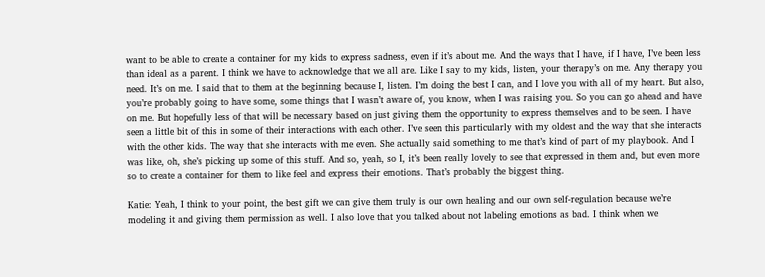want to be able to create a container for my kids to express sadness, even if it’s about me. And the ways that I have, if I have, I’ve been less than ideal as a parent. I think we have to acknowledge that we all are. Like I say to my kids, listen, your therapy’s on me. Any therapy you need. It’s on me. I said that to them at the beginning because I, listen. I’m doing the best I can, and I love you with all of my heart. But also, you’re probably going to have some, some things that I wasn’t aware of, you know, when I was raising you. So you can go ahead and have on me. But hopefully less of that will be necessary based on just giving them the opportunity to express themselves and to be seen. I have seen a little bit of this in some of their interactions with each other. I’ve seen this particularly with my oldest and the way that she interacts with the other kids. The way that she interacts with me even. She actually said something to me that’s kind of part of my playbook. And I was like, oh, she’s picking up some of this stuff. And so, yeah, so I, it’s been really lovely to see that expressed in them and, but even more so to create a container for them to like feel and express their emotions. That’s probably the biggest thing.

Katie: Yeah, I think to your point, the best gift we can give them truly is our own healing and our own self-regulation because we’re modeling it and giving them permission as well. I also love that you talked about not labeling emotions as bad. I think when we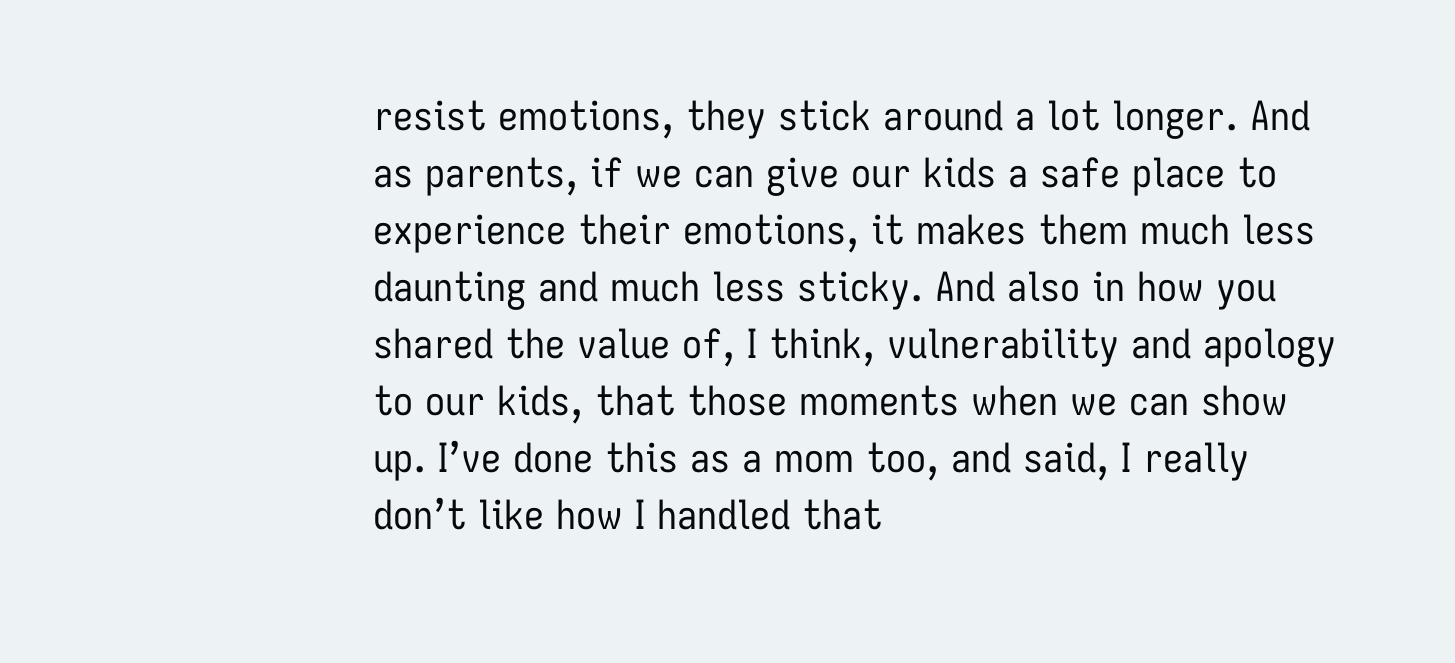resist emotions, they stick around a lot longer. And as parents, if we can give our kids a safe place to experience their emotions, it makes them much less daunting and much less sticky. And also in how you shared the value of, I think, vulnerability and apology to our kids, that those moments when we can show up. I’ve done this as a mom too, and said, I really don’t like how I handled that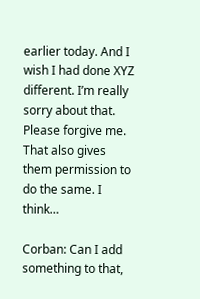earlier today. And I wish I had done XYZ different. I’m really sorry about that. Please forgive me. That also gives them permission to do the same. I think…

Corban: Can I add something to that,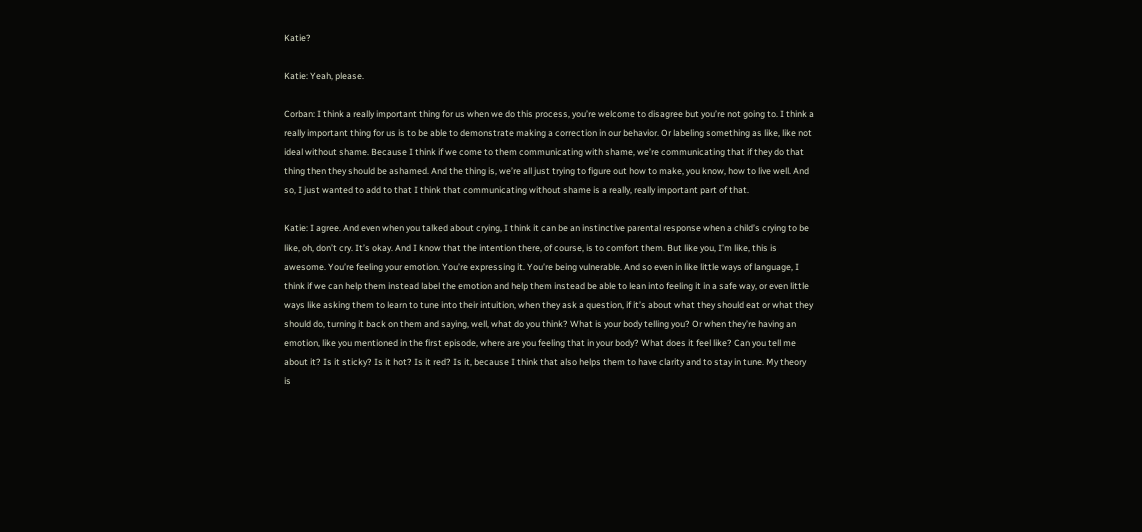Katie?

Katie: Yeah, please.

Corban: I think a really important thing for us when we do this process, you’re welcome to disagree but you’re not going to. I think a really important thing for us is to be able to demonstrate making a correction in our behavior. Or labeling something as like, like not ideal without shame. Because I think if we come to them communicating with shame, we’re communicating that if they do that thing then they should be ashamed. And the thing is, we’re all just trying to figure out how to make, you know, how to live well. And so, I just wanted to add to that I think that communicating without shame is a really, really important part of that.

Katie: I agree. And even when you talked about crying, I think it can be an instinctive parental response when a child’s crying to be like, oh, don’t cry. It’s okay. And I know that the intention there, of course, is to comfort them. But like you, I’m like, this is awesome. You’re feeling your emotion. You’re expressing it. You’re being vulnerable. And so even in like little ways of language, I think if we can help them instead label the emotion and help them instead be able to lean into feeling it in a safe way, or even little ways like asking them to learn to tune into their intuition, when they ask a question, if it’s about what they should eat or what they should do, turning it back on them and saying, well, what do you think? What is your body telling you? Or when they’re having an emotion, like you mentioned in the first episode, where are you feeling that in your body? What does it feel like? Can you tell me about it? Is it sticky? Is it hot? Is it red? Is it, because I think that also helps them to have clarity and to stay in tune. My theory is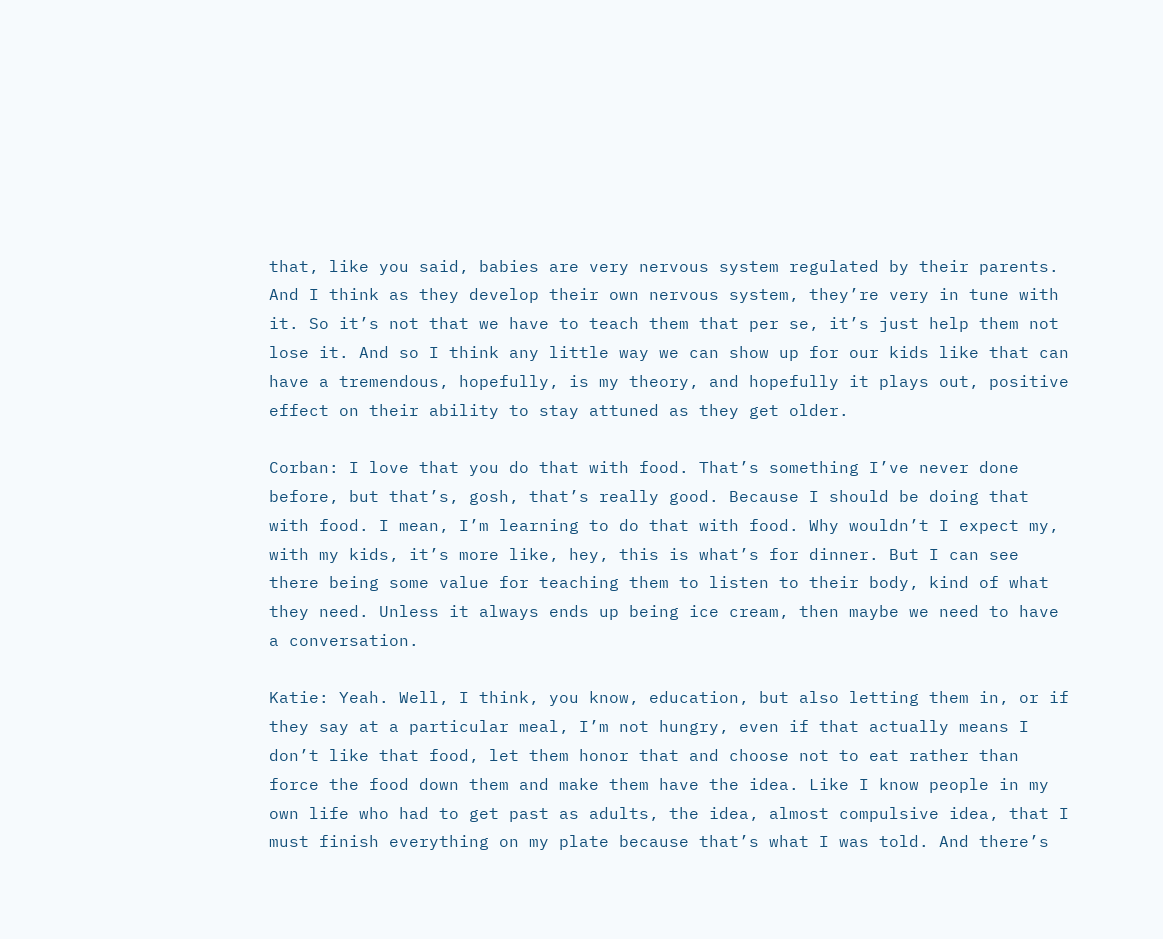that, like you said, babies are very nervous system regulated by their parents. And I think as they develop their own nervous system, they’re very in tune with it. So it’s not that we have to teach them that per se, it’s just help them not lose it. And so I think any little way we can show up for our kids like that can have a tremendous, hopefully, is my theory, and hopefully it plays out, positive effect on their ability to stay attuned as they get older.

Corban: I love that you do that with food. That’s something I’ve never done before, but that’s, gosh, that’s really good. Because I should be doing that with food. I mean, I’m learning to do that with food. Why wouldn’t I expect my, with my kids, it’s more like, hey, this is what’s for dinner. But I can see there being some value for teaching them to listen to their body, kind of what they need. Unless it always ends up being ice cream, then maybe we need to have a conversation.

Katie: Yeah. Well, I think, you know, education, but also letting them in, or if they say at a particular meal, I’m not hungry, even if that actually means I don’t like that food, let them honor that and choose not to eat rather than force the food down them and make them have the idea. Like I know people in my own life who had to get past as adults, the idea, almost compulsive idea, that I must finish everything on my plate because that’s what I was told. And there’s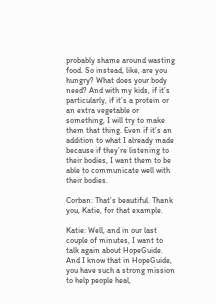probably shame around wasting food. So instead, like, are you hungry? What does your body need? And with my kids, if it’s particularly, if it’s a protein or an extra vegetable or something, I will try to make them that thing. Even if it’s an addition to what I already made because if they’re listening to their bodies, I want them to be able to communicate well with their bodies.

Corban: That’s beautiful. Thank you, Katie, for that example.

Katie: Well, and in our last couple of minutes, I want to talk again about HopeGuide. And I know that in HopeGuide, you have such a strong mission to help people heal,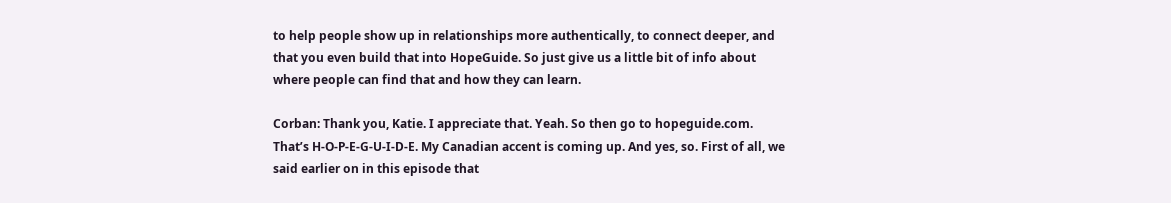to help people show up in relationships more authentically, to connect deeper, and that you even build that into HopeGuide. So just give us a little bit of info about where people can find that and how they can learn.

Corban: Thank you, Katie. I appreciate that. Yeah. So then go to hopeguide.com. That’s H-O-P-E-G-U-I-D-E. My Canadian accent is coming up. And yes, so. First of all, we said earlier on in this episode that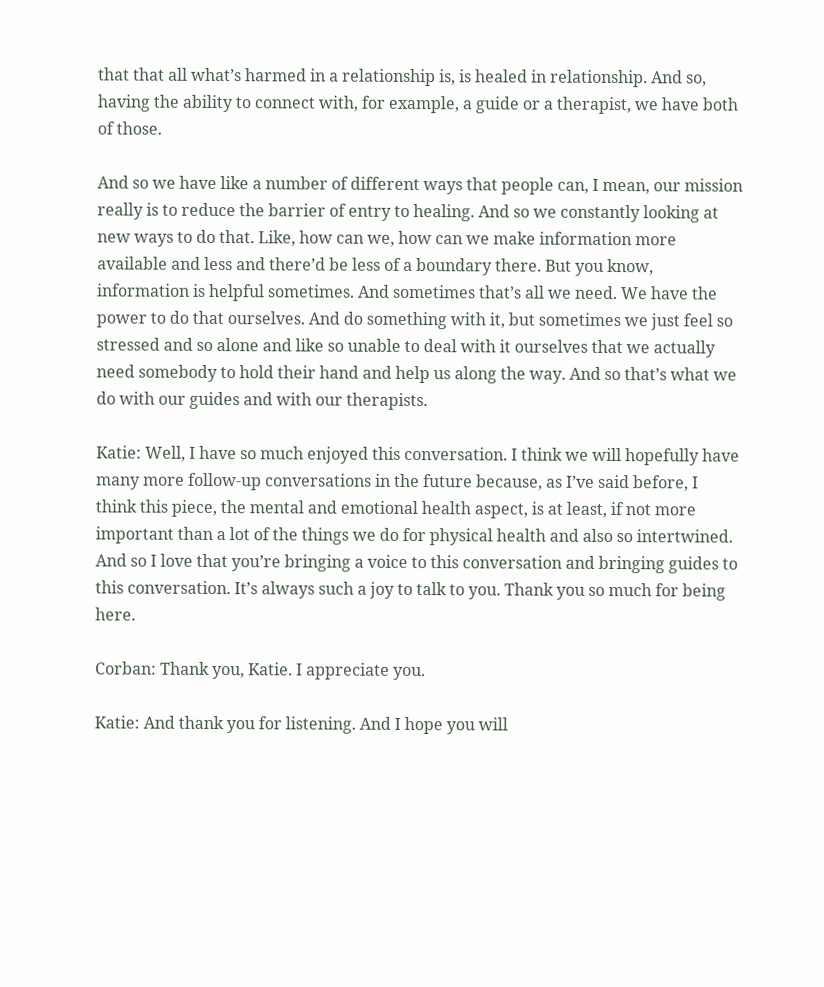that that all what’s harmed in a relationship is, is healed in relationship. And so, having the ability to connect with, for example, a guide or a therapist, we have both of those.

And so we have like a number of different ways that people can, I mean, our mission really is to reduce the barrier of entry to healing. And so we constantly looking at new ways to do that. Like, how can we, how can we make information more available and less and there’d be less of a boundary there. But you know, information is helpful sometimes. And sometimes that’s all we need. We have the power to do that ourselves. And do something with it, but sometimes we just feel so stressed and so alone and like so unable to deal with it ourselves that we actually need somebody to hold their hand and help us along the way. And so that’s what we do with our guides and with our therapists.

Katie: Well, I have so much enjoyed this conversation. I think we will hopefully have many more follow-up conversations in the future because, as I’ve said before, I think this piece, the mental and emotional health aspect, is at least, if not more important than a lot of the things we do for physical health and also so intertwined. And so I love that you’re bringing a voice to this conversation and bringing guides to this conversation. It’s always such a joy to talk to you. Thank you so much for being here.

Corban: Thank you, Katie. I appreciate you.

Katie: And thank you for listening. And I hope you will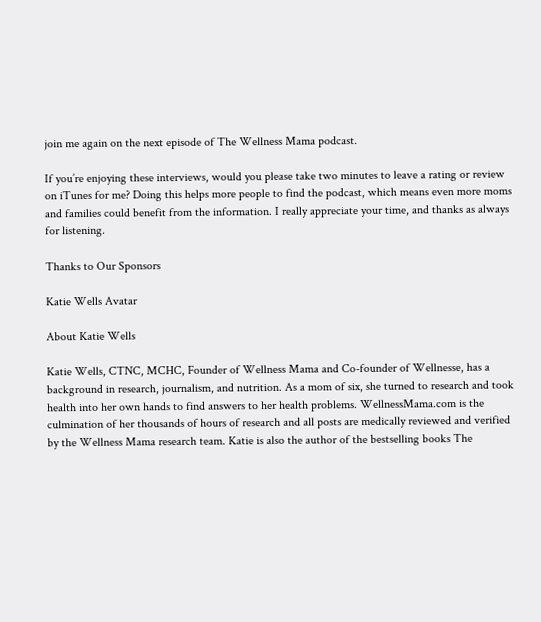join me again on the next episode of The Wellness Mama podcast.

If you’re enjoying these interviews, would you please take two minutes to leave a rating or review on iTunes for me? Doing this helps more people to find the podcast, which means even more moms and families could benefit from the information. I really appreciate your time, and thanks as always for listening.

Thanks to Our Sponsors

Katie Wells Avatar

About Katie Wells

Katie Wells, CTNC, MCHC, Founder of Wellness Mama and Co-founder of Wellnesse, has a background in research, journalism, and nutrition. As a mom of six, she turned to research and took health into her own hands to find answers to her health problems. WellnessMama.com is the culmination of her thousands of hours of research and all posts are medically reviewed and verified by the Wellness Mama research team. Katie is also the author of the bestselling books The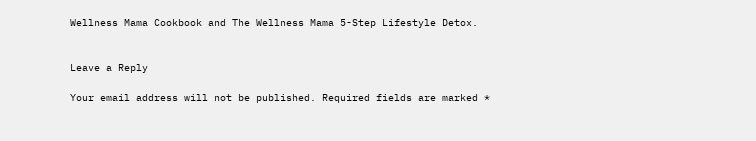Wellness Mama Cookbook and The Wellness Mama 5-Step Lifestyle Detox.


Leave a Reply

Your email address will not be published. Required fields are marked *